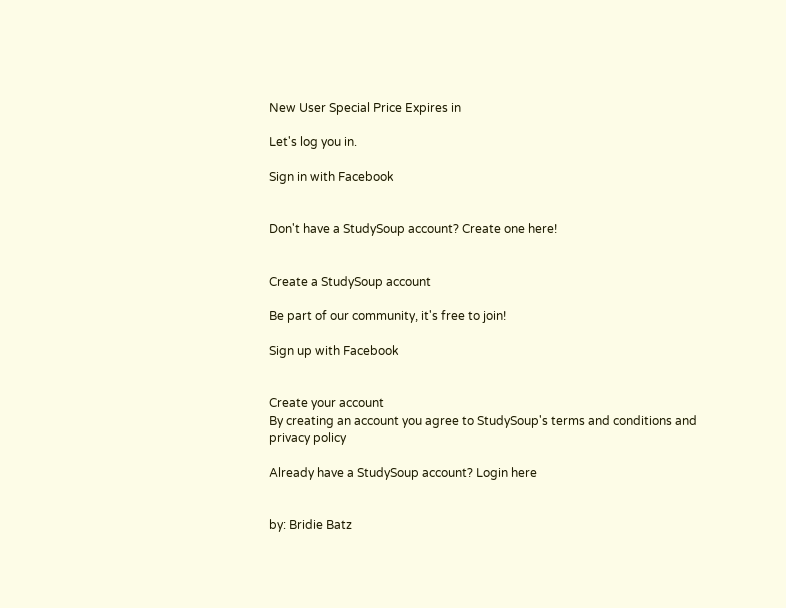New User Special Price Expires in

Let's log you in.

Sign in with Facebook


Don't have a StudySoup account? Create one here!


Create a StudySoup account

Be part of our community, it's free to join!

Sign up with Facebook


Create your account
By creating an account you agree to StudySoup's terms and conditions and privacy policy

Already have a StudySoup account? Login here


by: Bridie Batz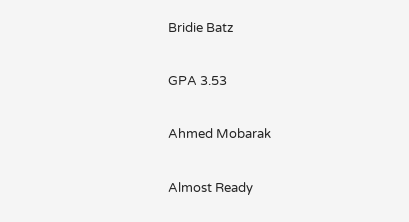Bridie Batz

GPA 3.53

Ahmed Mobarak

Almost Ready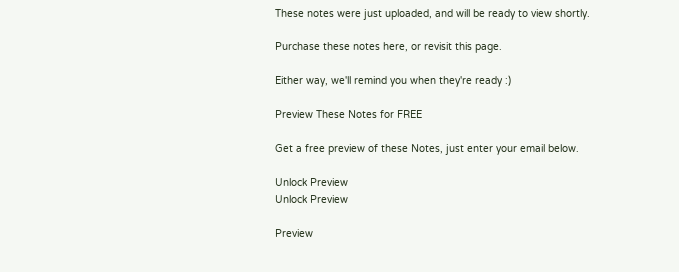These notes were just uploaded, and will be ready to view shortly.

Purchase these notes here, or revisit this page.

Either way, we'll remind you when they're ready :)

Preview These Notes for FREE

Get a free preview of these Notes, just enter your email below.

Unlock Preview
Unlock Preview

Preview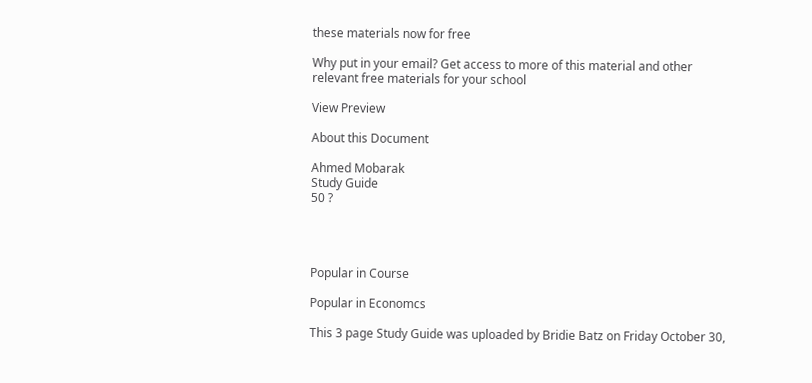these materials now for free

Why put in your email? Get access to more of this material and other relevant free materials for your school

View Preview

About this Document

Ahmed Mobarak
Study Guide
50 ?




Popular in Course

Popular in Economcs

This 3 page Study Guide was uploaded by Bridie Batz on Friday October 30,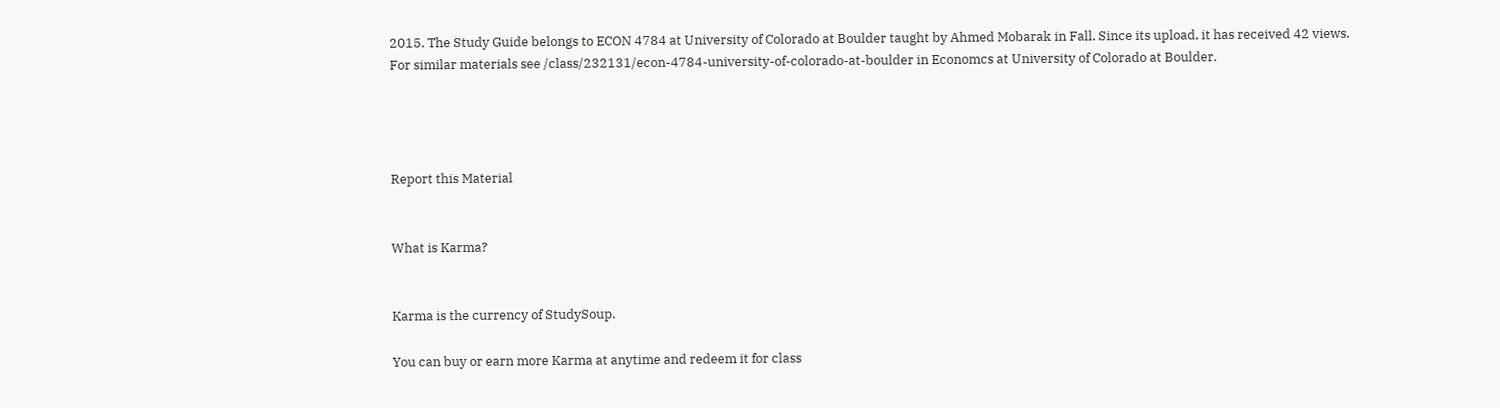2015. The Study Guide belongs to ECON 4784 at University of Colorado at Boulder taught by Ahmed Mobarak in Fall. Since its upload, it has received 42 views. For similar materials see /class/232131/econ-4784-university-of-colorado-at-boulder in Economcs at University of Colorado at Boulder.




Report this Material


What is Karma?


Karma is the currency of StudySoup.

You can buy or earn more Karma at anytime and redeem it for class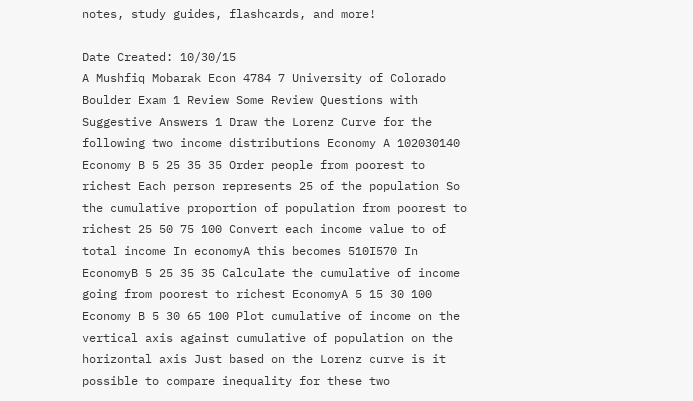notes, study guides, flashcards, and more!

Date Created: 10/30/15
A Mushfiq Mobarak Econ 4784 7 University of Colorado Boulder Exam 1 Review Some Review Questions with Suggestive Answers 1 Draw the Lorenz Curve for the following two income distributions Economy A 102030140 Economy B 5 25 35 35 Order people from poorest to richest Each person represents 25 of the population So the cumulative proportion of population from poorest to richest 25 50 75 100 Convert each income value to of total income In economyA this becomes 510I570 In EconomyB 5 25 35 35 Calculate the cumulative of income going from poorest to richest EconomyA 5 15 30 100 Economy B 5 30 65 100 Plot cumulative of income on the vertical axis against cumulative of population on the horizontal axis Just based on the Lorenz curve is it possible to compare inequality for these two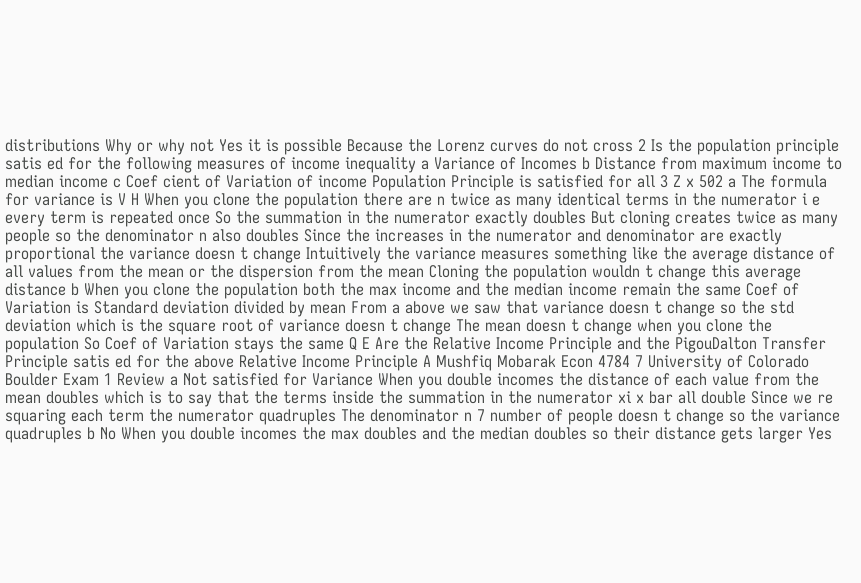distributions Why or why not Yes it is possible Because the Lorenz curves do not cross 2 Is the population principle satis ed for the following measures of income inequality a Variance of Incomes b Distance from maximum income to median income c Coef cient of Variation of income Population Principle is satisfied for all 3 Z x 502 a The formula for variance is V H When you clone the population there are n twice as many identical terms in the numerator i e every term is repeated once So the summation in the numerator exactly doubles But cloning creates twice as many people so the denominator n also doubles Since the increases in the numerator and denominator are exactly proportional the variance doesn t change Intuitively the variance measures something like the average distance of all values from the mean or the dispersion from the mean Cloning the population wouldn t change this average distance b When you clone the population both the max income and the median income remain the same Coef of Variation is Standard deviation divided by mean From a above we saw that variance doesn t change so the std deviation which is the square root of variance doesn t change The mean doesn t change when you clone the population So Coef of Variation stays the same Q E Are the Relative Income Principle and the PigouDalton Transfer Principle satis ed for the above Relative Income Principle A Mushfiq Mobarak Econ 4784 7 University of Colorado Boulder Exam 1 Review a Not satisfied for Variance When you double incomes the distance of each value from the mean doubles which is to say that the terms inside the summation in the numerator xi x bar all double Since we re squaring each term the numerator quadruples The denominator n 7 number of people doesn t change so the variance quadruples b No When you double incomes the max doubles and the median doubles so their distance gets larger Yes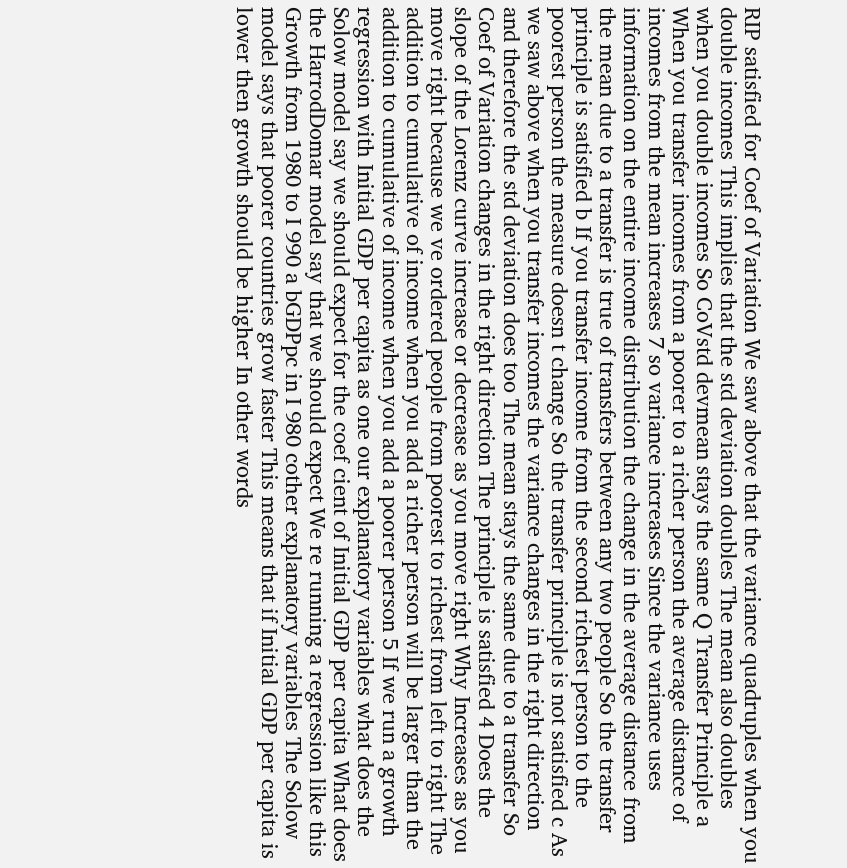RIP satisfied for Coef of Variation We saw above that the variance quadruples when you double incomes This implies that the std deviation doubles The mean also doubles when you double incomes So CoVstd devmean stays the same Q Transfer Principle a When you transfer incomes from a poorer to a richer person the average distance of incomes from the mean increases 7 so variance increases Since the variance uses information on the entire income distribution the change in the average distance from the mean due to a transfer is true of transfers between any two people So the transfer principle is satisfied b If you transfer income from the second richest person to the poorest person the measure doesn t change So the transfer principle is not satisfied c As we saw above when you transfer incomes the variance changes in the right direction and therefore the std deviation does too The mean stays the same due to a transfer So Coef of Variation changes in the right direction The principle is satisfied 4 Does the slope of the Lorenz curve increase or decrease as you move right Why Increases as you move right because we ve ordered people from poorest to richest from left to right The addition to cumulative of income when you add a richer person will be larger than the addition to cumulative of income when you add a poorer person 5 If we run a growth regression with Initial GDP per capita as one our explanatory variables what does the Solow model say we should expect for the coef cient of Initial GDP per capita What does the HarrodDomar model say that we should expect We re running a regression like this Growth from 1980 to I 990 a bGDPpc in I 980 cother explanatory variables The Solow model says that poorer countries grow faster This means that if Initial GDP per capita is lower then growth should be higher In other words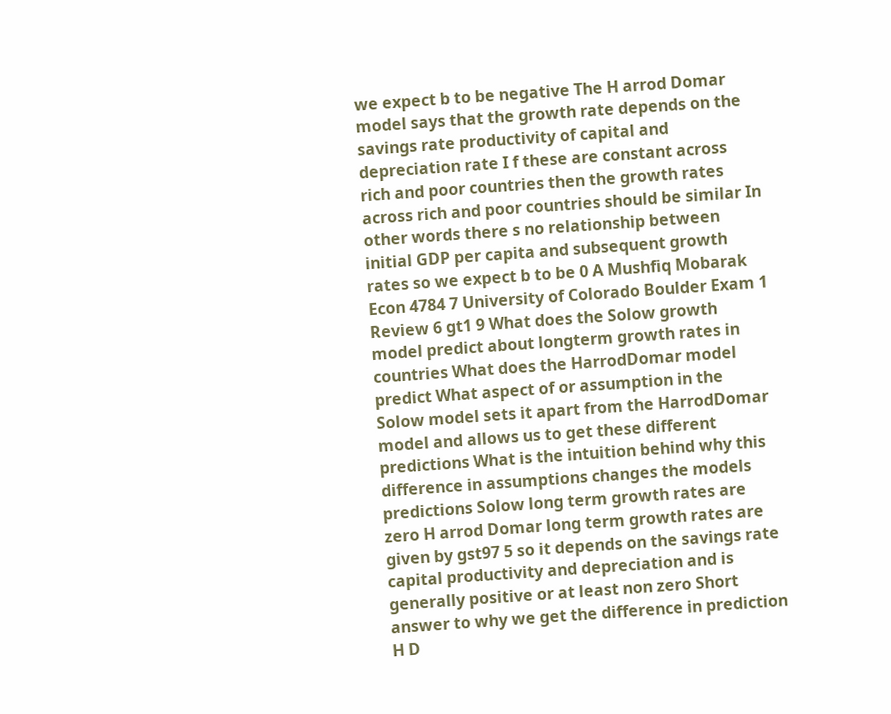we expect b to be negative The H arrod Domar model says that the growth rate depends on the savings rate productivity of capital and depreciation rate I f these are constant across rich and poor countries then the growth rates across rich and poor countries should be similar In other words there s no relationship between initial GDP per capita and subsequent growth rates so we expect b to be 0 A Mushfiq Mobarak Econ 4784 7 University of Colorado Boulder Exam 1 Review 6 gt1 9 What does the Solow growth model predict about longterm growth rates in countries What does the HarrodDomar model predict What aspect of or assumption in the Solow model sets it apart from the HarrodDomar model and allows us to get these different predictions What is the intuition behind why this difference in assumptions changes the models predictions Solow long term growth rates are zero H arrod Domar long term growth rates are given by gst97 5 so it depends on the savings rate capital productivity and depreciation and is generally positive or at least non zero Short answer to why we get the difference in prediction H D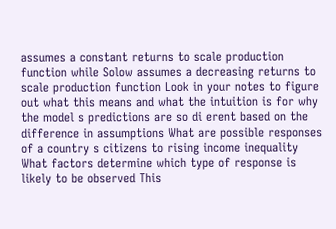assumes a constant returns to scale production function while Solow assumes a decreasing returns to scale production function Look in your notes to figure out what this means and what the intuition is for why the model s predictions are so di erent based on the difference in assumptions What are possible responses of a country s citizens to rising income inequality What factors determine which type of response is likely to be observed This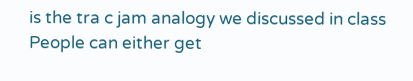is the tra c jam analogy we discussed in class People can either get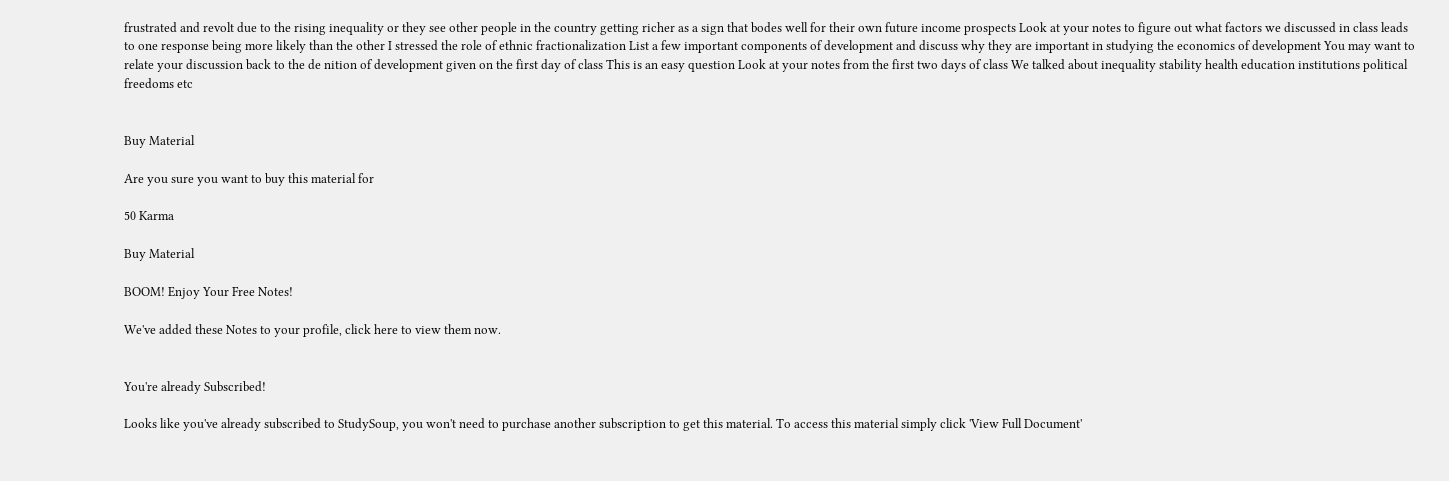frustrated and revolt due to the rising inequality or they see other people in the country getting richer as a sign that bodes well for their own future income prospects Look at your notes to figure out what factors we discussed in class leads to one response being more likely than the other I stressed the role of ethnic fractionalization List a few important components of development and discuss why they are important in studying the economics of development You may want to relate your discussion back to the de nition of development given on the first day of class This is an easy question Look at your notes from the first two days of class We talked about inequality stability health education institutions political freedoms etc


Buy Material

Are you sure you want to buy this material for

50 Karma

Buy Material

BOOM! Enjoy Your Free Notes!

We've added these Notes to your profile, click here to view them now.


You're already Subscribed!

Looks like you've already subscribed to StudySoup, you won't need to purchase another subscription to get this material. To access this material simply click 'View Full Document'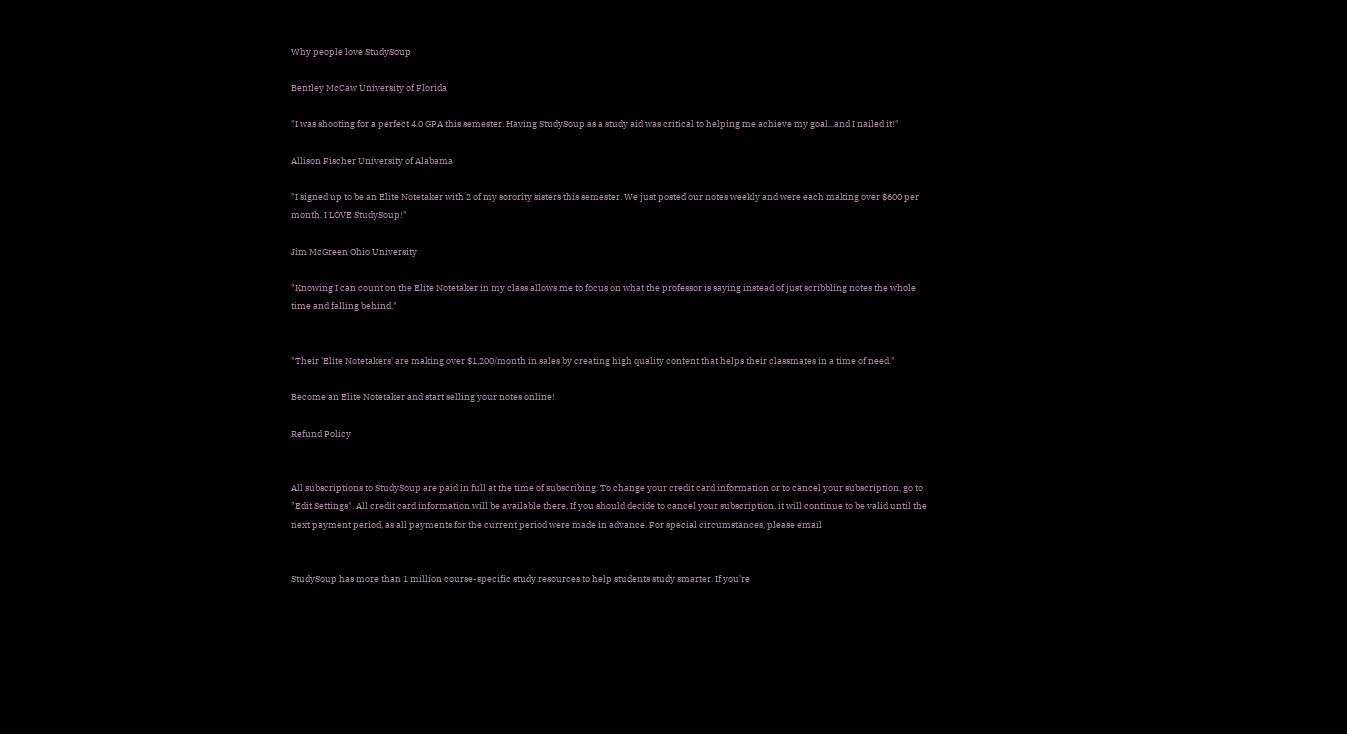Why people love StudySoup

Bentley McCaw University of Florida

"I was shooting for a perfect 4.0 GPA this semester. Having StudySoup as a study aid was critical to helping me achieve my goal...and I nailed it!"

Allison Fischer University of Alabama

"I signed up to be an Elite Notetaker with 2 of my sorority sisters this semester. We just posted our notes weekly and were each making over $600 per month. I LOVE StudySoup!"

Jim McGreen Ohio University

"Knowing I can count on the Elite Notetaker in my class allows me to focus on what the professor is saying instead of just scribbling notes the whole time and falling behind."


"Their 'Elite Notetakers' are making over $1,200/month in sales by creating high quality content that helps their classmates in a time of need."

Become an Elite Notetaker and start selling your notes online!

Refund Policy


All subscriptions to StudySoup are paid in full at the time of subscribing. To change your credit card information or to cancel your subscription, go to "Edit Settings". All credit card information will be available there. If you should decide to cancel your subscription, it will continue to be valid until the next payment period, as all payments for the current period were made in advance. For special circumstances, please email


StudySoup has more than 1 million course-specific study resources to help students study smarter. If you’re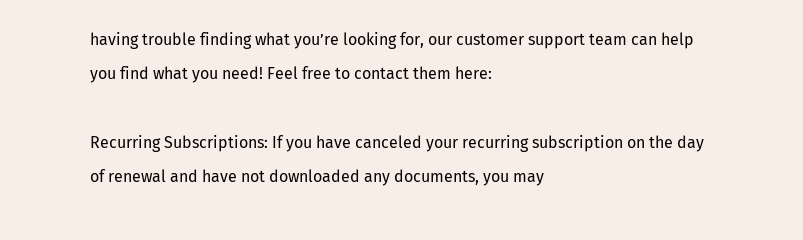having trouble finding what you’re looking for, our customer support team can help you find what you need! Feel free to contact them here:

Recurring Subscriptions: If you have canceled your recurring subscription on the day of renewal and have not downloaded any documents, you may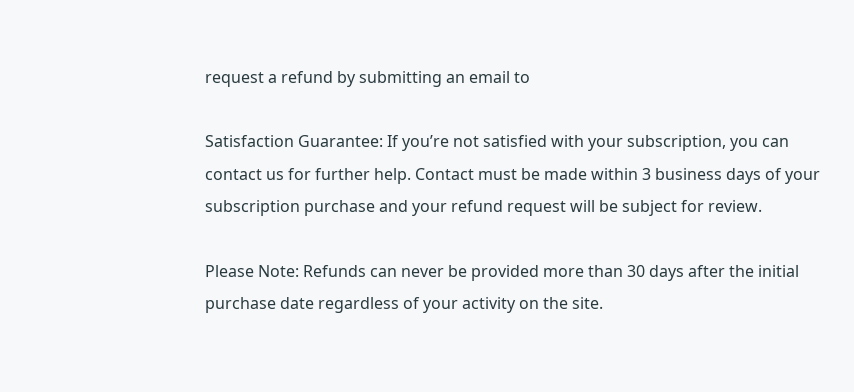request a refund by submitting an email to

Satisfaction Guarantee: If you’re not satisfied with your subscription, you can contact us for further help. Contact must be made within 3 business days of your subscription purchase and your refund request will be subject for review.

Please Note: Refunds can never be provided more than 30 days after the initial purchase date regardless of your activity on the site.